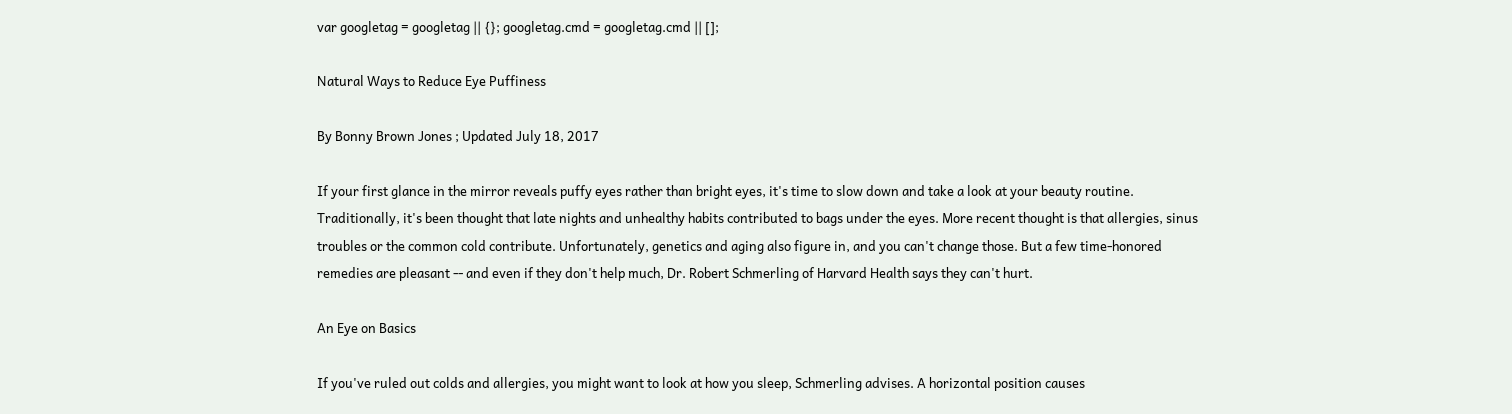var googletag = googletag || {}; googletag.cmd = googletag.cmd || [];

Natural Ways to Reduce Eye Puffiness

By Bonny Brown Jones ; Updated July 18, 2017

If your first glance in the mirror reveals puffy eyes rather than bright eyes, it's time to slow down and take a look at your beauty routine. Traditionally, it's been thought that late nights and unhealthy habits contributed to bags under the eyes. More recent thought is that allergies, sinus troubles or the common cold contribute. Unfortunately, genetics and aging also figure in, and you can't change those. But a few time-honored remedies are pleasant -- and even if they don't help much, Dr. Robert Schmerling of Harvard Health says they can't hurt.

An Eye on Basics

If you've ruled out colds and allergies, you might want to look at how you sleep, Schmerling advises. A horizontal position causes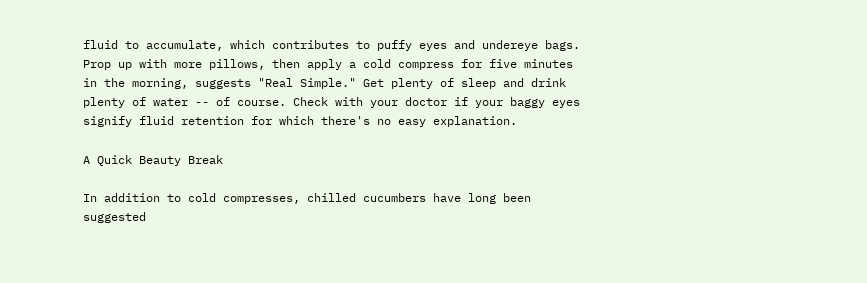fluid to accumulate, which contributes to puffy eyes and undereye bags. Prop up with more pillows, then apply a cold compress for five minutes in the morning, suggests "Real Simple." Get plenty of sleep and drink plenty of water -- of course. Check with your doctor if your baggy eyes signify fluid retention for which there's no easy explanation.

A Quick Beauty Break

In addition to cold compresses, chilled cucumbers have long been suggested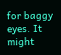for baggy eyes. It might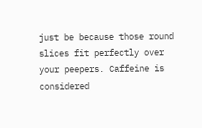just be because those round slices fit perfectly over your peepers. Caffeine is considered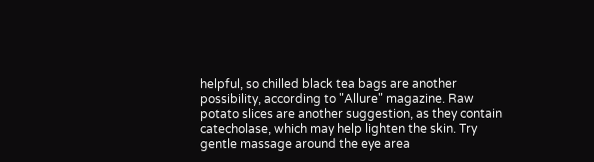helpful, so chilled black tea bags are another possibility, according to "Allure" magazine. Raw potato slices are another suggestion, as they contain catecholase, which may help lighten the skin. Try gentle massage around the eye area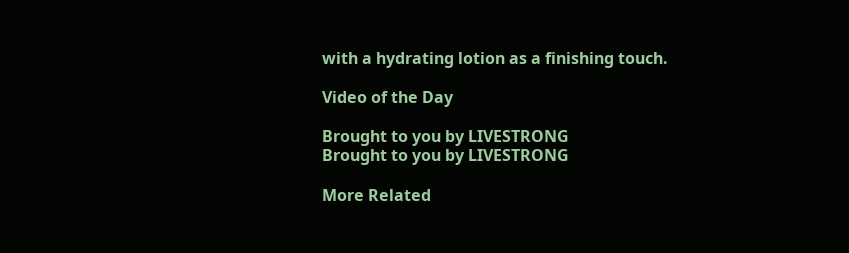with a hydrating lotion as a finishing touch.

Video of the Day

Brought to you by LIVESTRONG
Brought to you by LIVESTRONG

More Related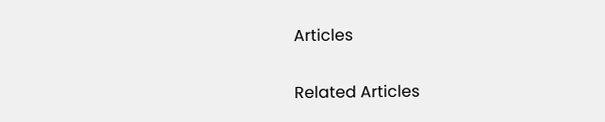Articles

Related Articles